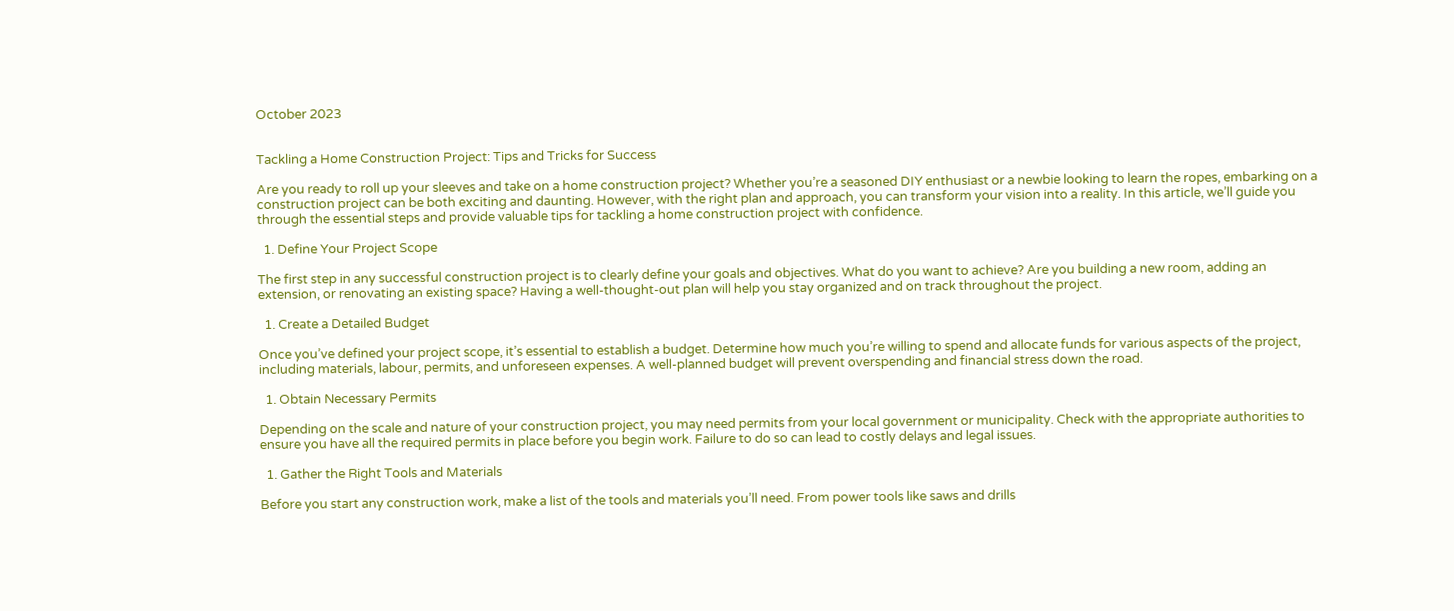October 2023


Tackling a Home Construction Project: Tips and Tricks for Success

Are you ready to roll up your sleeves and take on a home construction project? Whether you’re a seasoned DIY enthusiast or a newbie looking to learn the ropes, embarking on a construction project can be both exciting and daunting. However, with the right plan and approach, you can transform your vision into a reality. In this article, we’ll guide you through the essential steps and provide valuable tips for tackling a home construction project with confidence.

  1. Define Your Project Scope

The first step in any successful construction project is to clearly define your goals and objectives. What do you want to achieve? Are you building a new room, adding an extension, or renovating an existing space? Having a well-thought-out plan will help you stay organized and on track throughout the project.

  1. Create a Detailed Budget

Once you’ve defined your project scope, it’s essential to establish a budget. Determine how much you’re willing to spend and allocate funds for various aspects of the project, including materials, labour, permits, and unforeseen expenses. A well-planned budget will prevent overspending and financial stress down the road.

  1. Obtain Necessary Permits

Depending on the scale and nature of your construction project, you may need permits from your local government or municipality. Check with the appropriate authorities to ensure you have all the required permits in place before you begin work. Failure to do so can lead to costly delays and legal issues.

  1. Gather the Right Tools and Materials

Before you start any construction work, make a list of the tools and materials you’ll need. From power tools like saws and drills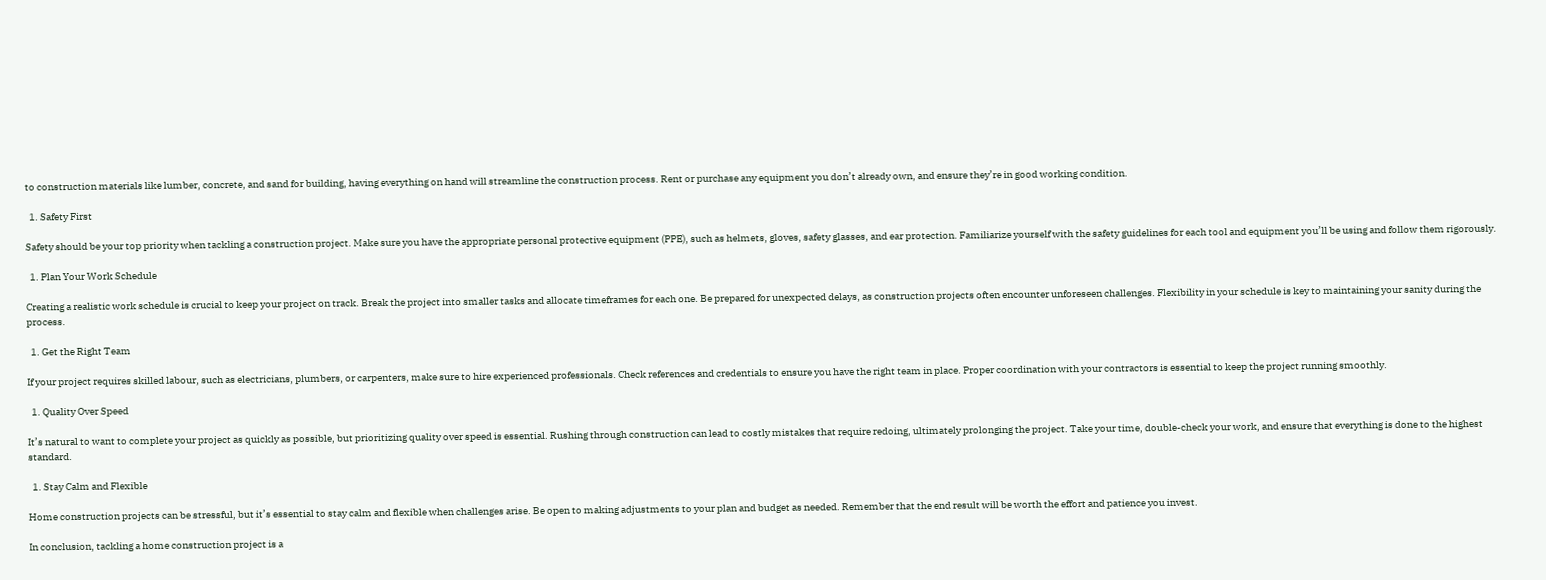to construction materials like lumber, concrete, and sand for building, having everything on hand will streamline the construction process. Rent or purchase any equipment you don’t already own, and ensure they’re in good working condition.

  1. Safety First

Safety should be your top priority when tackling a construction project. Make sure you have the appropriate personal protective equipment (PPE), such as helmets, gloves, safety glasses, and ear protection. Familiarize yourself with the safety guidelines for each tool and equipment you’ll be using and follow them rigorously.

  1. Plan Your Work Schedule

Creating a realistic work schedule is crucial to keep your project on track. Break the project into smaller tasks and allocate timeframes for each one. Be prepared for unexpected delays, as construction projects often encounter unforeseen challenges. Flexibility in your schedule is key to maintaining your sanity during the process.

  1. Get the Right Team

If your project requires skilled labour, such as electricians, plumbers, or carpenters, make sure to hire experienced professionals. Check references and credentials to ensure you have the right team in place. Proper coordination with your contractors is essential to keep the project running smoothly.

  1. Quality Over Speed

It’s natural to want to complete your project as quickly as possible, but prioritizing quality over speed is essential. Rushing through construction can lead to costly mistakes that require redoing, ultimately prolonging the project. Take your time, double-check your work, and ensure that everything is done to the highest standard.

  1. Stay Calm and Flexible

Home construction projects can be stressful, but it’s essential to stay calm and flexible when challenges arise. Be open to making adjustments to your plan and budget as needed. Remember that the end result will be worth the effort and patience you invest.

In conclusion, tackling a home construction project is a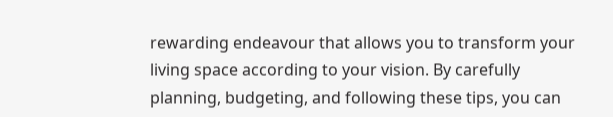rewarding endeavour that allows you to transform your living space according to your vision. By carefully planning, budgeting, and following these tips, you can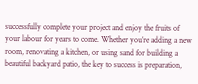successfully complete your project and enjoy the fruits of your labour for years to come. Whether you’re adding a new room, renovating a kitchen, or using sand for building a beautiful backyard patio, the key to success is preparation,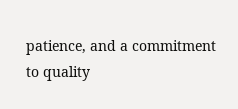patience, and a commitment to quality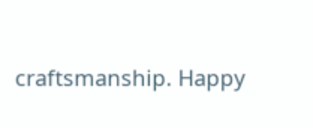craftsmanship. Happy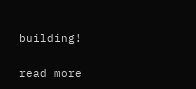building!

read more